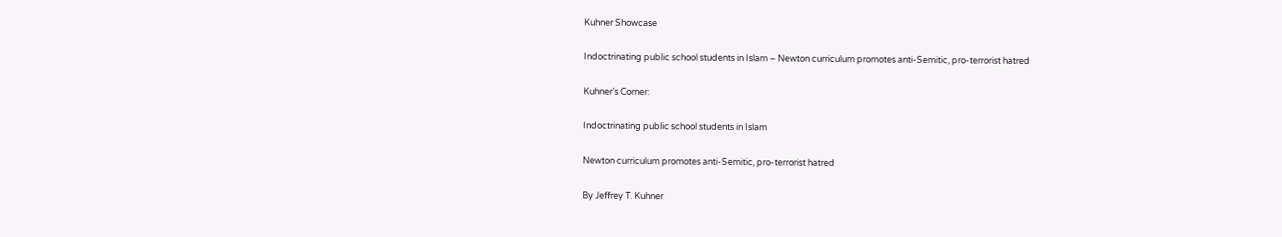Kuhner Showcase

Indoctrinating public school students in Islam – Newton curriculum promotes anti-Semitic, pro-terrorist hatred

Kuhner’s Corner:

Indoctrinating public school students in Islam

Newton curriculum promotes anti-Semitic, pro-terrorist hatred

By Jeffrey T. Kuhner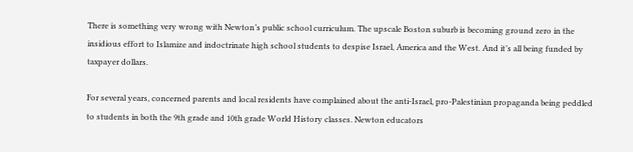There is something very wrong with Newton’s public school curriculum. The upscale Boston suburb is becoming ground zero in the insidious effort to Islamize and indoctrinate high school students to despise Israel, America and the West. And it’s all being funded by taxpayer dollars.

For several years, concerned parents and local residents have complained about the anti-Israel, pro-Palestinian propaganda being peddled to students in both the 9th grade and 10th grade World History classes. Newton educators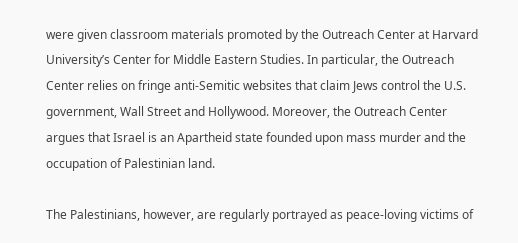were given classroom materials promoted by the Outreach Center at Harvard University’s Center for Middle Eastern Studies. In particular, the Outreach Center relies on fringe anti-Semitic websites that claim Jews control the U.S. government, Wall Street and Hollywood. Moreover, the Outreach Center argues that Israel is an Apartheid state founded upon mass murder and the occupation of Palestinian land.

The Palestinians, however, are regularly portrayed as peace-loving victims of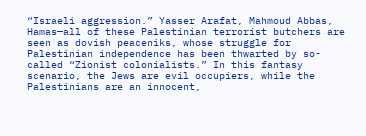“Israeli aggression.” Yasser Arafat, Mahmoud Abbas, Hamas—all of these Palestinian terrorist butchers are seen as dovish peaceniks, whose struggle for Palestinian independence has been thwarted by so-called “Zionist colonialists.” In this fantasy scenario, the Jews are evil occupiers, while the Palestinians are an innocent,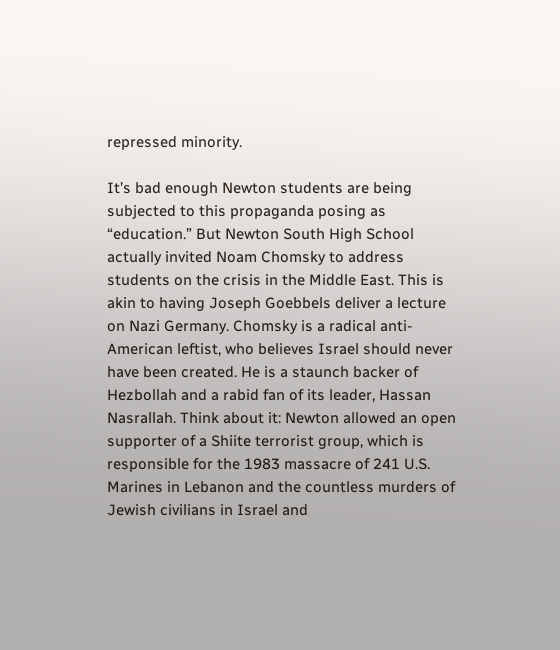repressed minority.

It’s bad enough Newton students are being subjected to this propaganda posing as “education.” But Newton South High School actually invited Noam Chomsky to address students on the crisis in the Middle East. This is akin to having Joseph Goebbels deliver a lecture on Nazi Germany. Chomsky is a radical anti-American leftist, who believes Israel should never have been created. He is a staunch backer of Hezbollah and a rabid fan of its leader, Hassan Nasrallah. Think about it: Newton allowed an open supporter of a Shiite terrorist group, which is responsible for the 1983 massacre of 241 U.S. Marines in Lebanon and the countless murders of Jewish civilians in Israel and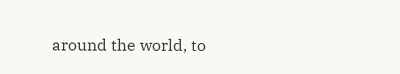around the world, to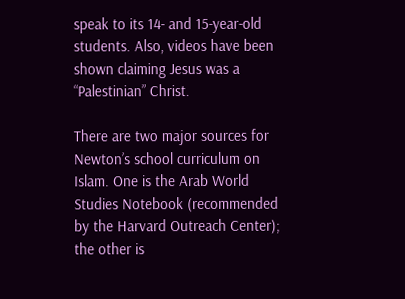speak to its 14- and 15-year-old students. Also, videos have been shown claiming Jesus was a “Palestinian” Christ.

There are two major sources for Newton’s school curriculum on Islam. One is the Arab World Studies Notebook (recommended by the Harvard Outreach Center); the other is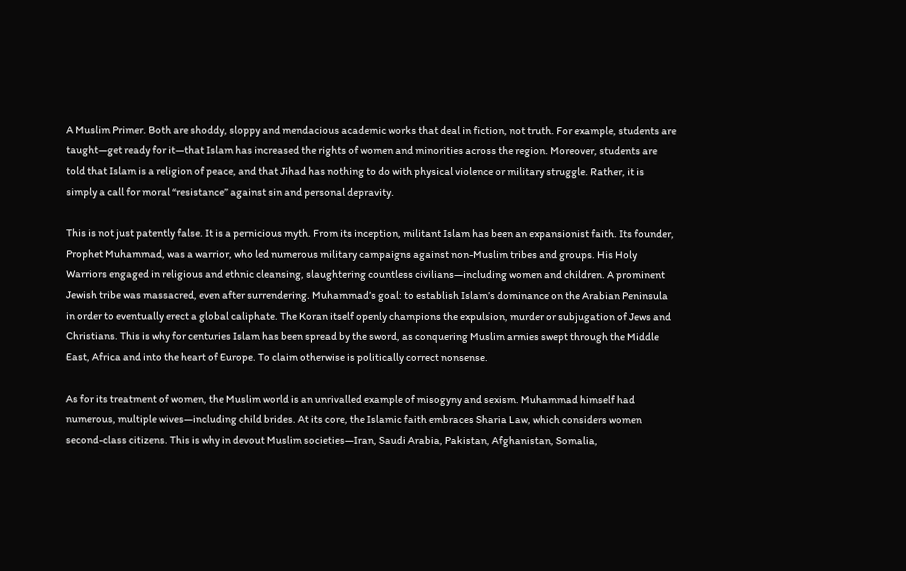A Muslim Primer. Both are shoddy, sloppy and mendacious academic works that deal in fiction, not truth. For example, students are taught—get ready for it—that Islam has increased the rights of women and minorities across the region. Moreover, students are told that Islam is a religion of peace, and that Jihad has nothing to do with physical violence or military struggle. Rather, it is simply a call for moral “resistance” against sin and personal depravity.

This is not just patently false. It is a pernicious myth. From its inception, militant Islam has been an expansionist faith. Its founder, Prophet Muhammad, was a warrior, who led numerous military campaigns against non-Muslim tribes and groups. His Holy Warriors engaged in religious and ethnic cleansing, slaughtering countless civilians—including women and children. A prominent Jewish tribe was massacred, even after surrendering. Muhammad’s goal: to establish Islam’s dominance on the Arabian Peninsula in order to eventually erect a global caliphate. The Koran itself openly champions the expulsion, murder or subjugation of Jews and Christians. This is why for centuries Islam has been spread by the sword, as conquering Muslim armies swept through the Middle East, Africa and into the heart of Europe. To claim otherwise is politically correct nonsense.

As for its treatment of women, the Muslim world is an unrivalled example of misogyny and sexism. Muhammad himself had numerous, multiple wives—including child brides. At its core, the Islamic faith embraces Sharia Law, which considers women second-class citizens. This is why in devout Muslim societies—Iran, Saudi Arabia, Pakistan, Afghanistan, Somalia,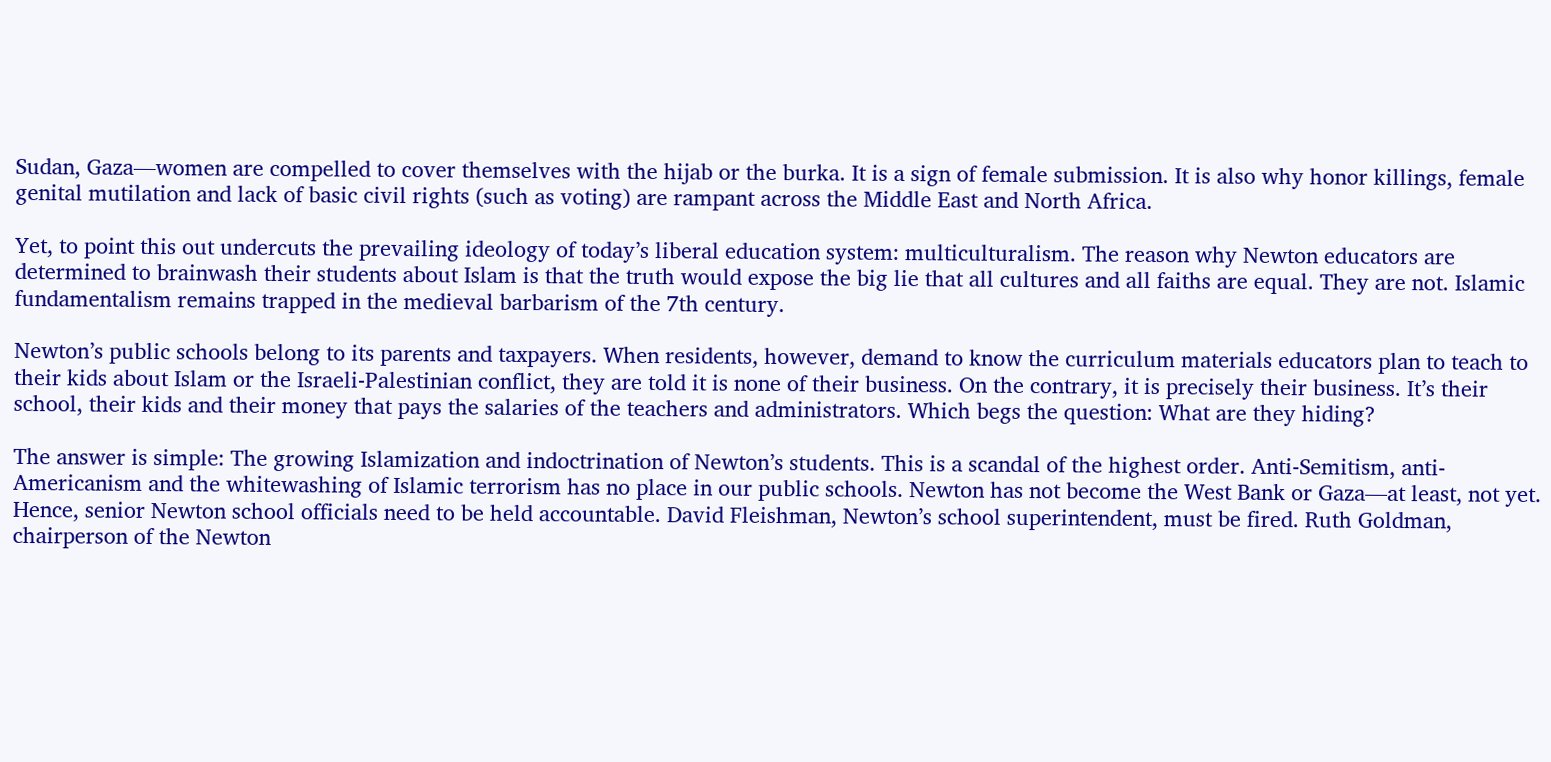Sudan, Gaza—women are compelled to cover themselves with the hijab or the burka. It is a sign of female submission. It is also why honor killings, female genital mutilation and lack of basic civil rights (such as voting) are rampant across the Middle East and North Africa.

Yet, to point this out undercuts the prevailing ideology of today’s liberal education system: multiculturalism. The reason why Newton educators are determined to brainwash their students about Islam is that the truth would expose the big lie that all cultures and all faiths are equal. They are not. Islamic fundamentalism remains trapped in the medieval barbarism of the 7th century.

Newton’s public schools belong to its parents and taxpayers. When residents, however, demand to know the curriculum materials educators plan to teach to their kids about Islam or the Israeli-Palestinian conflict, they are told it is none of their business. On the contrary, it is precisely their business. It’s their school, their kids and their money that pays the salaries of the teachers and administrators. Which begs the question: What are they hiding?

The answer is simple: The growing Islamization and indoctrination of Newton’s students. This is a scandal of the highest order. Anti-Semitism, anti-Americanism and the whitewashing of Islamic terrorism has no place in our public schools. Newton has not become the West Bank or Gaza—at least, not yet. Hence, senior Newton school officials need to be held accountable. David Fleishman, Newton’s school superintendent, must be fired. Ruth Goldman, chairperson of the Newton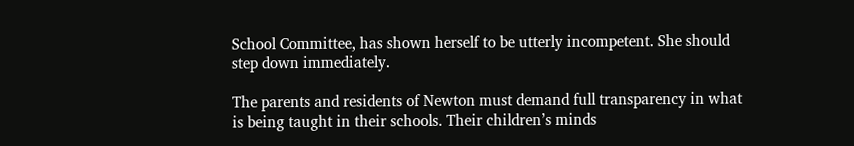School Committee, has shown herself to be utterly incompetent. She should step down immediately.

The parents and residents of Newton must demand full transparency in what is being taught in their schools. Their children’s minds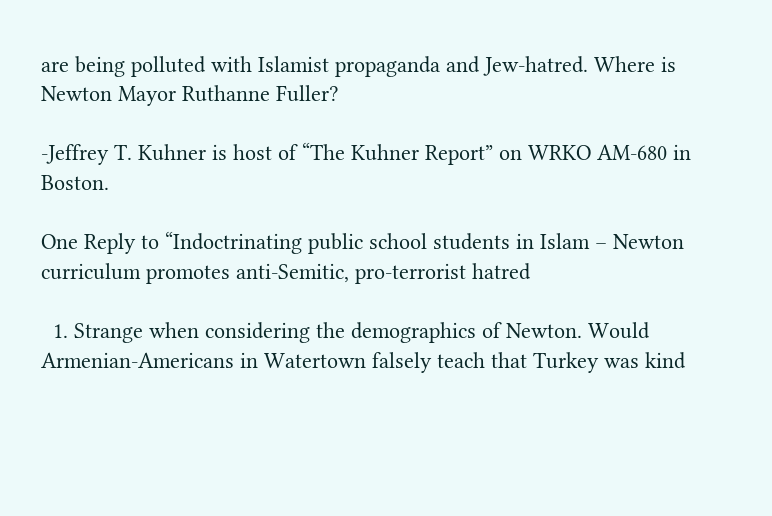are being polluted with Islamist propaganda and Jew-hatred. Where is Newton Mayor Ruthanne Fuller?

-Jeffrey T. Kuhner is host of “The Kuhner Report” on WRKO AM-680 in Boston.

One Reply to “Indoctrinating public school students in Islam – Newton curriculum promotes anti-Semitic, pro-terrorist hatred

  1. Strange when considering the demographics of Newton. Would Armenian-Americans in Watertown falsely teach that Turkey was kind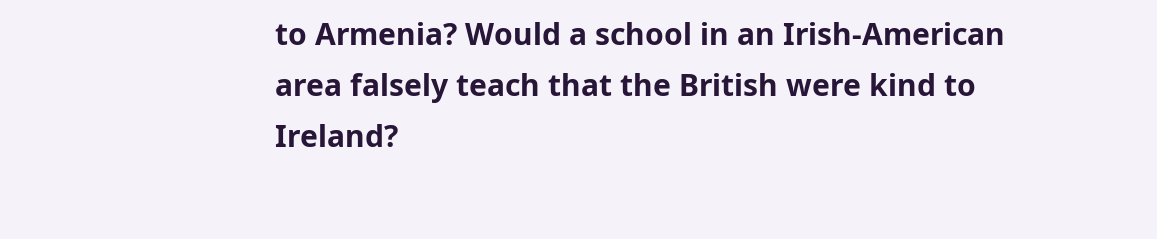to Armenia? Would a school in an Irish-American area falsely teach that the British were kind to Ireland?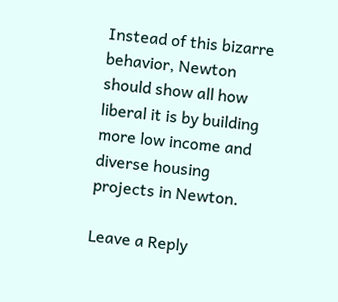Instead of this bizarre behavior, Newton should show all how liberal it is by building more low income and diverse housing projects in Newton.

Leave a Reply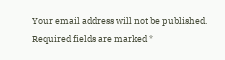Your email address will not be published. Required fields are marked *